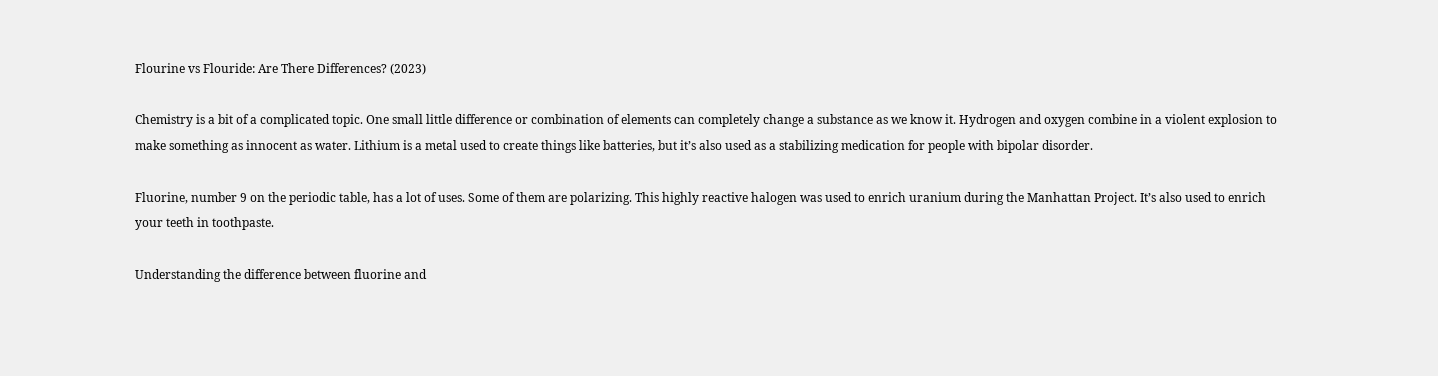Flourine vs Flouride: Are There Differences? (2023)

Chemistry is a bit of a complicated topic. One small little difference or combination of elements can completely change a substance as we know it. Hydrogen and oxygen combine in a violent explosion to make something as innocent as water. Lithium is a metal used to create things like batteries, but it’s also used as a stabilizing medication for people with bipolar disorder.

Fluorine, number 9 on the periodic table, has a lot of uses. Some of them are polarizing. This highly reactive halogen was used to enrich uranium during the Manhattan Project. It’s also used to enrich your teeth in toothpaste.

Understanding the difference between fluorine and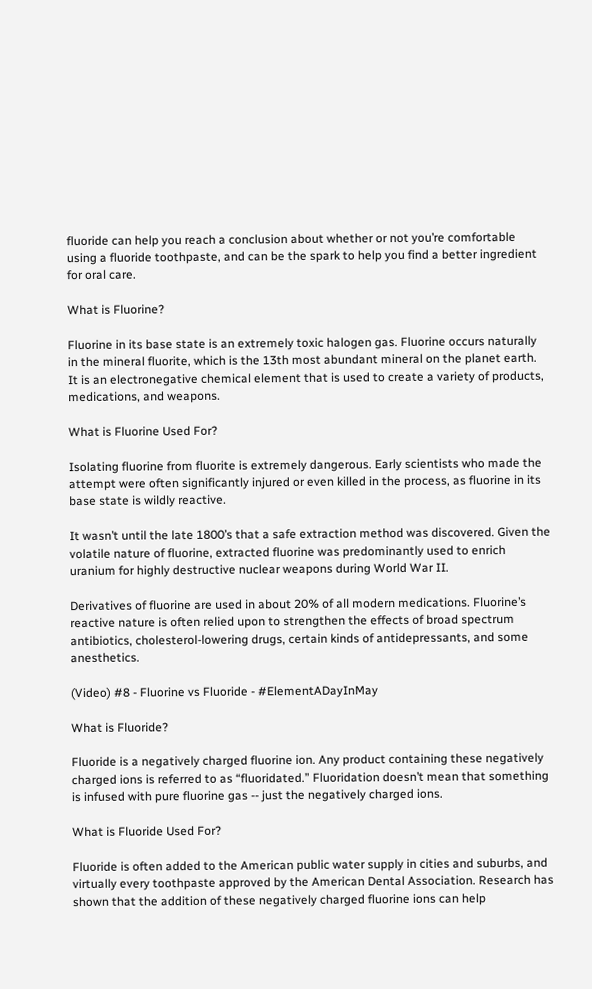fluoride can help you reach a conclusion about whether or not you’re comfortable using a fluoride toothpaste, and can be the spark to help you find a better ingredient for oral care.

What is Fluorine?

Fluorine in its base state is an extremely toxic halogen gas. Fluorine occurs naturally in the mineral fluorite, which is the 13th most abundant mineral on the planet earth. It is an electronegative chemical element that is used to create a variety of products, medications, and weapons.

What is Fluorine Used For?

Isolating fluorine from fluorite is extremely dangerous. Early scientists who made the attempt were often significantly injured or even killed in the process, as fluorine in its base state is wildly reactive.

It wasn’t until the late 1800’s that a safe extraction method was discovered. Given the volatile nature of fluorine, extracted fluorine was predominantly used to enrich uranium for highly destructive nuclear weapons during World War II.

Derivatives of fluorine are used in about 20% of all modern medications. Fluorine’s reactive nature is often relied upon to strengthen the effects of broad spectrum antibiotics, cholesterol-lowering drugs, certain kinds of antidepressants, and some anesthetics.

(Video) #8 - Fluorine vs Fluoride - #ElementADayInMay

What is Fluoride?

Fluoride is a negatively charged fluorine ion. Any product containing these negatively charged ions is referred to as “fluoridated.” Fluoridation doesn’t mean that something is infused with pure fluorine gas -- just the negatively charged ions.

What is Fluoride Used For?

Fluoride is often added to the American public water supply in cities and suburbs, and virtually every toothpaste approved by the American Dental Association. Research has shown that the addition of these negatively charged fluorine ions can help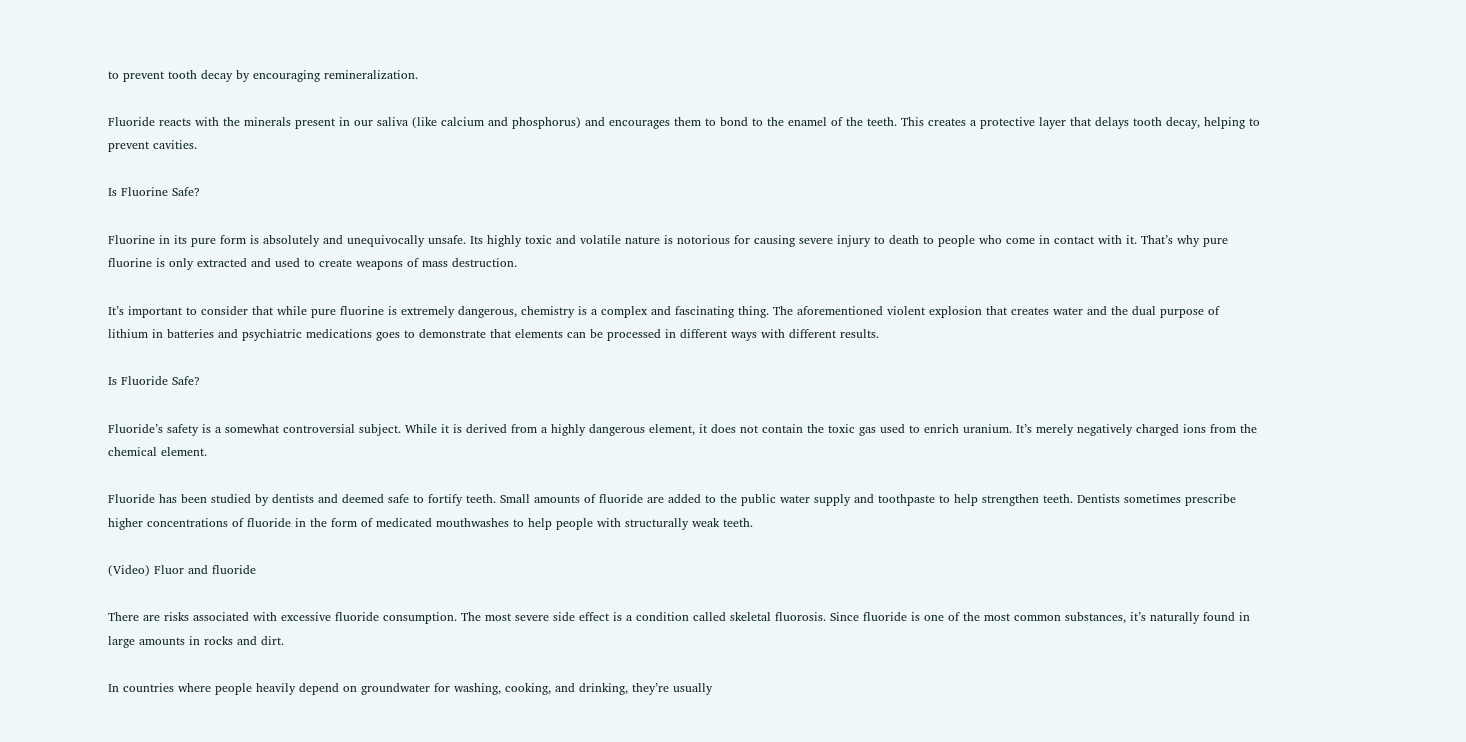to prevent tooth decay by encouraging remineralization.

Fluoride reacts with the minerals present in our saliva (like calcium and phosphorus) and encourages them to bond to the enamel of the teeth. This creates a protective layer that delays tooth decay, helping to prevent cavities.

Is Fluorine Safe?

Fluorine in its pure form is absolutely and unequivocally unsafe. Its highly toxic and volatile nature is notorious for causing severe injury to death to people who come in contact with it. That’s why pure fluorine is only extracted and used to create weapons of mass destruction.

It’s important to consider that while pure fluorine is extremely dangerous, chemistry is a complex and fascinating thing. The aforementioned violent explosion that creates water and the dual purpose of lithium in batteries and psychiatric medications goes to demonstrate that elements can be processed in different ways with different results.

Is Fluoride Safe?

Fluoride’s safety is a somewhat controversial subject. While it is derived from a highly dangerous element, it does not contain the toxic gas used to enrich uranium. It’s merely negatively charged ions from the chemical element.

Fluoride has been studied by dentists and deemed safe to fortify teeth. Small amounts of fluoride are added to the public water supply and toothpaste to help strengthen teeth. Dentists sometimes prescribe higher concentrations of fluoride in the form of medicated mouthwashes to help people with structurally weak teeth.

(Video) Fluor and fluoride

There are risks associated with excessive fluoride consumption. The most severe side effect is a condition called skeletal fluorosis. Since fluoride is one of the most common substances, it’s naturally found in large amounts in rocks and dirt.

In countries where people heavily depend on groundwater for washing, cooking, and drinking, they’re usually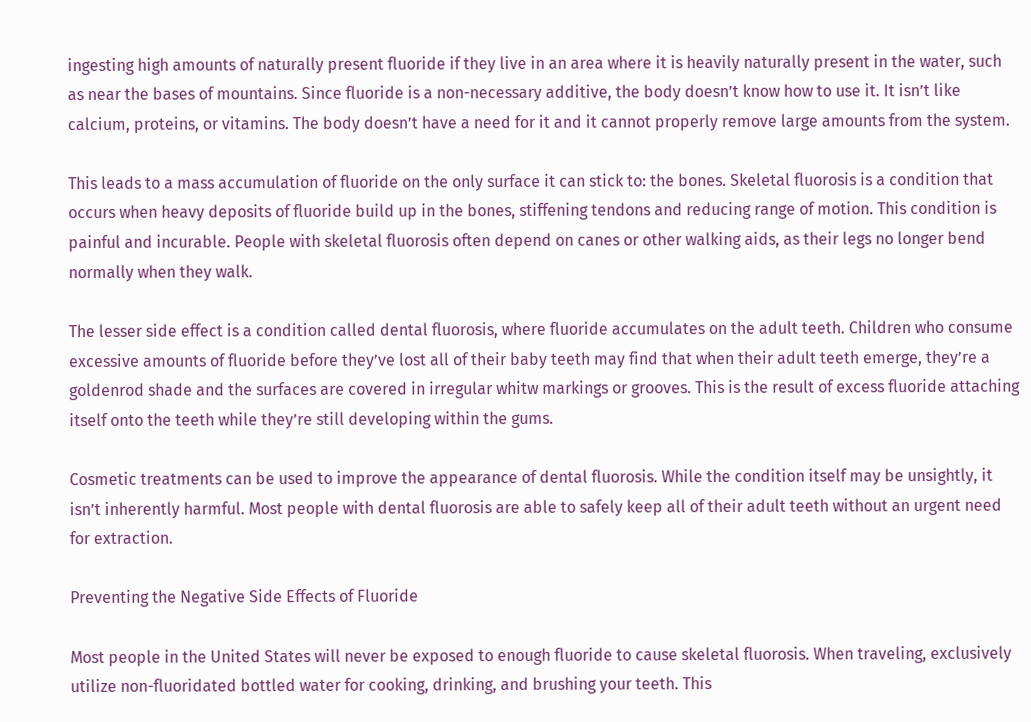ingesting high amounts of naturally present fluoride if they live in an area where it is heavily naturally present in the water, such as near the bases of mountains. Since fluoride is a non-necessary additive, the body doesn’t know how to use it. It isn’t like calcium, proteins, or vitamins. The body doesn’t have a need for it and it cannot properly remove large amounts from the system.

This leads to a mass accumulation of fluoride on the only surface it can stick to: the bones. Skeletal fluorosis is a condition that occurs when heavy deposits of fluoride build up in the bones, stiffening tendons and reducing range of motion. This condition is painful and incurable. People with skeletal fluorosis often depend on canes or other walking aids, as their legs no longer bend normally when they walk.

The lesser side effect is a condition called dental fluorosis, where fluoride accumulates on the adult teeth. Children who consume excessive amounts of fluoride before they’ve lost all of their baby teeth may find that when their adult teeth emerge, they’re a goldenrod shade and the surfaces are covered in irregular whitw markings or grooves. This is the result of excess fluoride attaching itself onto the teeth while they’re still developing within the gums.

Cosmetic treatments can be used to improve the appearance of dental fluorosis. While the condition itself may be unsightly, it isn’t inherently harmful. Most people with dental fluorosis are able to safely keep all of their adult teeth without an urgent need for extraction.

Preventing the Negative Side Effects of Fluoride

Most people in the United States will never be exposed to enough fluoride to cause skeletal fluorosis. When traveling, exclusively utilize non-fluoridated bottled water for cooking, drinking, and brushing your teeth. This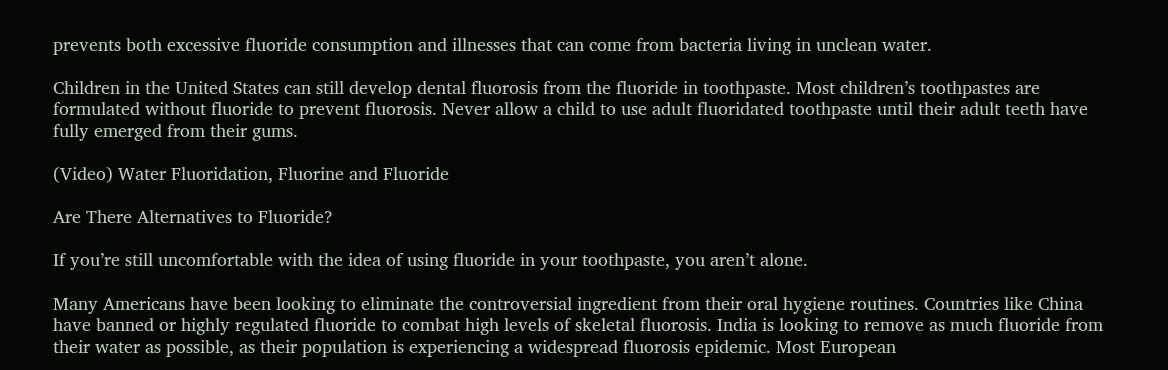prevents both excessive fluoride consumption and illnesses that can come from bacteria living in unclean water.

Children in the United States can still develop dental fluorosis from the fluoride in toothpaste. Most children’s toothpastes are formulated without fluoride to prevent fluorosis. Never allow a child to use adult fluoridated toothpaste until their adult teeth have fully emerged from their gums.

(Video) Water Fluoridation, Fluorine and Fluoride

Are There Alternatives to Fluoride?

If you’re still uncomfortable with the idea of using fluoride in your toothpaste, you aren’t alone.

Many Americans have been looking to eliminate the controversial ingredient from their oral hygiene routines. Countries like China have banned or highly regulated fluoride to combat high levels of skeletal fluorosis. India is looking to remove as much fluoride from their water as possible, as their population is experiencing a widespread fluorosis epidemic. Most European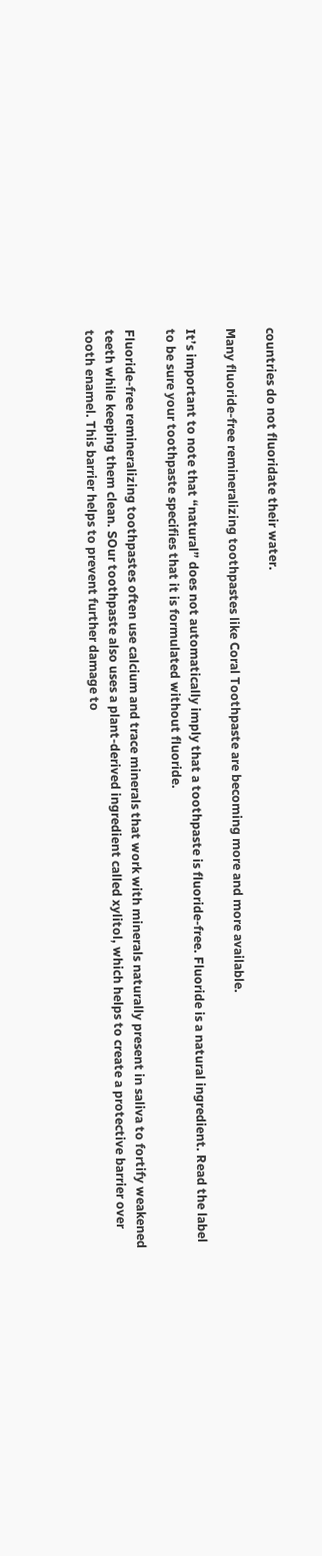countries do not fluoridate their water.

Many fluoride-free remineralizing toothpastes like Coral Toothpaste are becoming more and more available.

It’s important to note that “natural” does not automatically imply that a toothpaste is fluoride-free. Fluoride is a natural ingredient. Read the label to be sure your toothpaste specifies that it is formulated without fluoride.

Fluoride-free remineralizing toothpastes often use calcium and trace minerals that work with minerals naturally present in saliva to fortify weakened teeth while keeping them clean. SOur toothpaste also uses a plant-derived ingredient called xylitol, which helps to create a protective barrier over tooth enamel. This barrier helps to prevent further damage to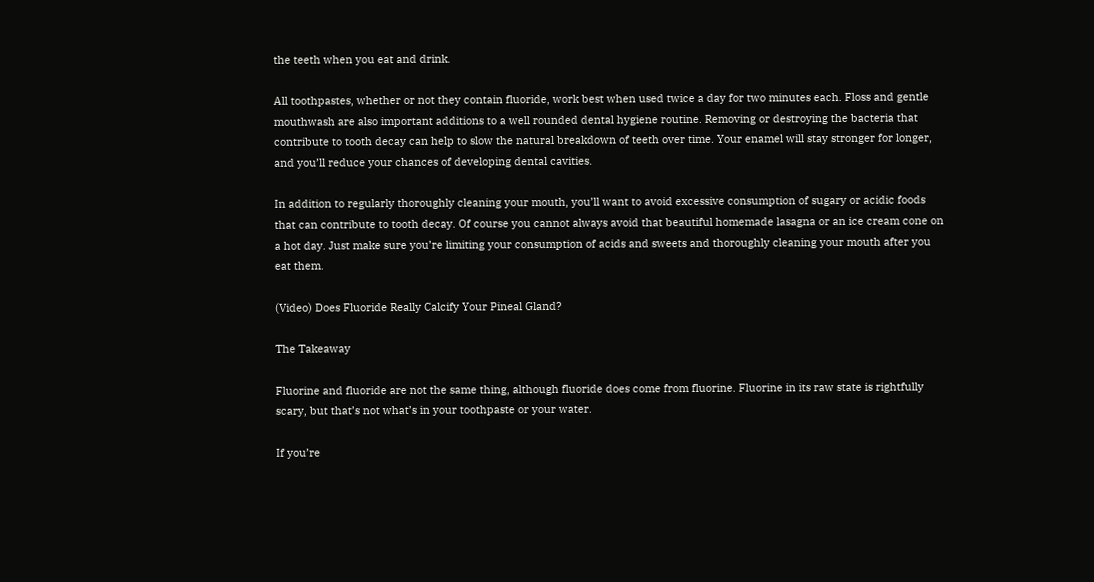the teeth when you eat and drink.

All toothpastes, whether or not they contain fluoride, work best when used twice a day for two minutes each. Floss and gentle mouthwash are also important additions to a well rounded dental hygiene routine. Removing or destroying the bacteria that contribute to tooth decay can help to slow the natural breakdown of teeth over time. Your enamel will stay stronger for longer, and you’ll reduce your chances of developing dental cavities.

In addition to regularly thoroughly cleaning your mouth, you’ll want to avoid excessive consumption of sugary or acidic foods that can contribute to tooth decay. Of course you cannot always avoid that beautiful homemade lasagna or an ice cream cone on a hot day. Just make sure you’re limiting your consumption of acids and sweets and thoroughly cleaning your mouth after you eat them.

(Video) Does Fluoride Really Calcify Your Pineal Gland?

The Takeaway

Fluorine and fluoride are not the same thing, although fluoride does come from fluorine. Fluorine in its raw state is rightfully scary, but that’s not what’s in your toothpaste or your water.

If you’re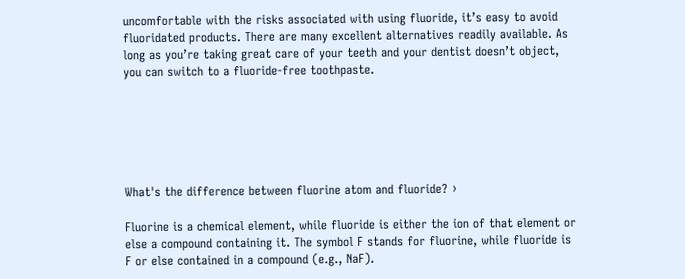uncomfortable with the risks associated with using fluoride, it’s easy to avoid fluoridated products. There are many excellent alternatives readily available. As long as you’re taking great care of your teeth and your dentist doesn’t object, you can switch to a fluoride-free toothpaste.






What's the difference between fluorine atom and fluoride? ›

Fluorine is a chemical element, while fluoride is either the ion of that element or else a compound containing it. The symbol F stands for fluorine, while fluoride is F or else contained in a compound (e.g., NaF).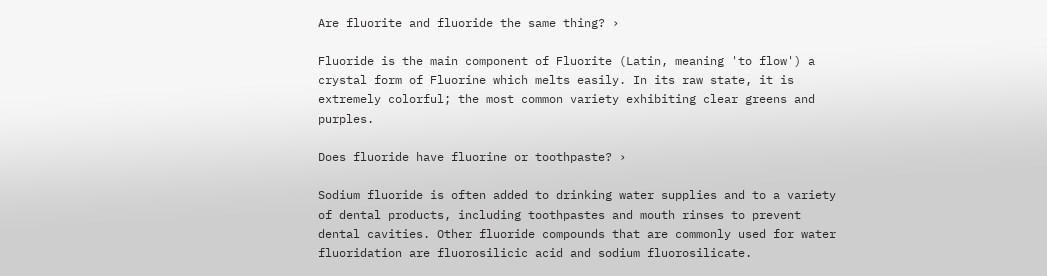Are fluorite and fluoride the same thing? ›

Fluoride is the main component of Fluorite (Latin, meaning 'to flow') a crystal form of Fluorine which melts easily. In its raw state, it is extremely colorful; the most common variety exhibiting clear greens and purples.

Does fluoride have fluorine or toothpaste? ›

Sodium fluoride is often added to drinking water supplies and to a variety of dental products, including toothpastes and mouth rinses to prevent dental cavities. Other fluoride compounds that are commonly used for water fluoridation are fluorosilicic acid and sodium fluorosilicate.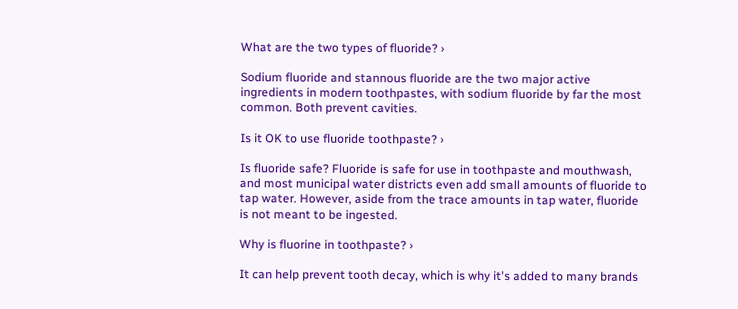What are the two types of fluoride? ›

Sodium fluoride and stannous fluoride are the two major active ingredients in modern toothpastes, with sodium fluoride by far the most common. Both prevent cavities.

Is it OK to use fluoride toothpaste? ›

Is fluoride safe? Fluoride is safe for use in toothpaste and mouthwash, and most municipal water districts even add small amounts of fluoride to tap water. However, aside from the trace amounts in tap water, fluoride is not meant to be ingested.

Why is fluorine in toothpaste? ›

It can help prevent tooth decay, which is why it's added to many brands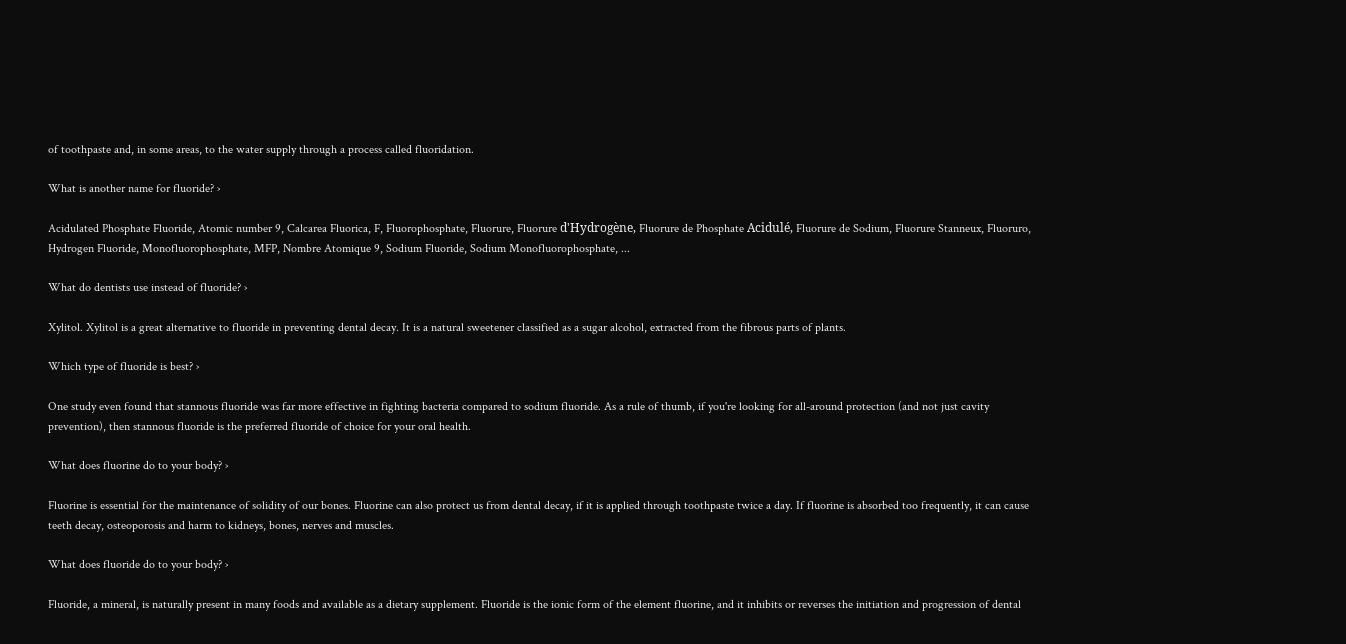of toothpaste and, in some areas, to the water supply through a process called fluoridation.

What is another name for fluoride? ›

Acidulated Phosphate Fluoride, Atomic number 9, Calcarea Fluorica, F, Fluorophosphate, Fluorure, Fluorure d'Hydrogène, Fluorure de Phosphate Acidulé, Fluorure de Sodium, Fluorure Stanneux, Fluoruro, Hydrogen Fluoride, Monofluorophosphate, MFP, Nombre Atomique 9, Sodium Fluoride, Sodium Monofluorophosphate, ...

What do dentists use instead of fluoride? ›

Xylitol. Xylitol is a great alternative to fluoride in preventing dental decay. It is a natural sweetener classified as a sugar alcohol, extracted from the fibrous parts of plants.

Which type of fluoride is best? ›

One study even found that stannous fluoride was far more effective in fighting bacteria compared to sodium fluoride. As a rule of thumb, if you're looking for all-around protection (and not just cavity prevention), then stannous fluoride is the preferred fluoride of choice for your oral health.

What does fluorine do to your body? ›

Fluorine is essential for the maintenance of solidity of our bones. Fluorine can also protect us from dental decay, if it is applied through toothpaste twice a day. If fluorine is absorbed too frequently, it can cause teeth decay, osteoporosis and harm to kidneys, bones, nerves and muscles.

What does fluoride do to your body? ›

Fluoride, a mineral, is naturally present in many foods and available as a dietary supplement. Fluoride is the ionic form of the element fluorine, and it inhibits or reverses the initiation and progression of dental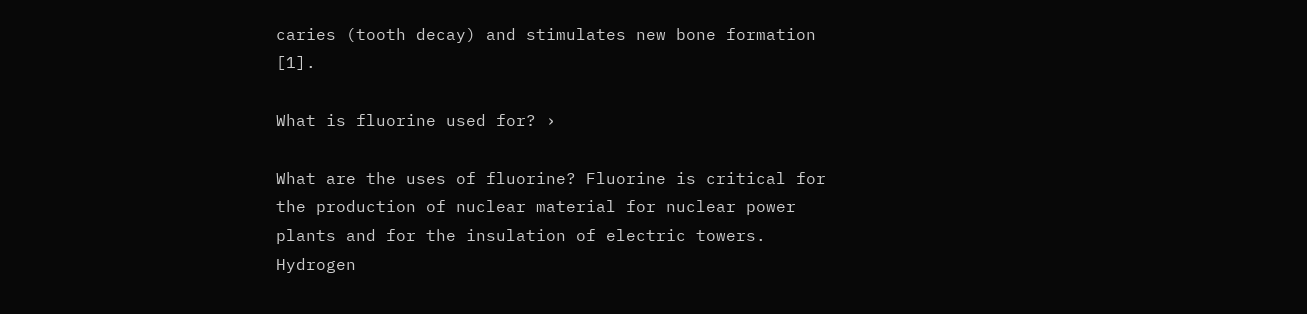caries (tooth decay) and stimulates new bone formation [1].

What is fluorine used for? ›

What are the uses of fluorine? Fluorine is critical for the production of nuclear material for nuclear power plants and for the insulation of electric towers. Hydrogen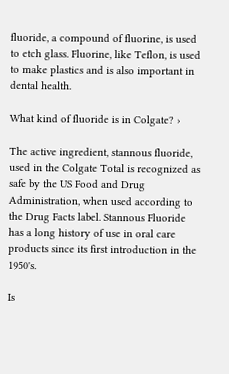fluoride, a compound of fluorine, is used to etch glass. Fluorine, like Teflon, is used to make plastics and is also important in dental health.

What kind of fluoride is in Colgate? ›

The active ingredient, stannous fluoride, used in the Colgate Total is recognized as safe by the US Food and Drug Administration, when used according to the Drug Facts label. Stannous Fluoride has a long history of use in oral care products since its first introduction in the 1950's.

Is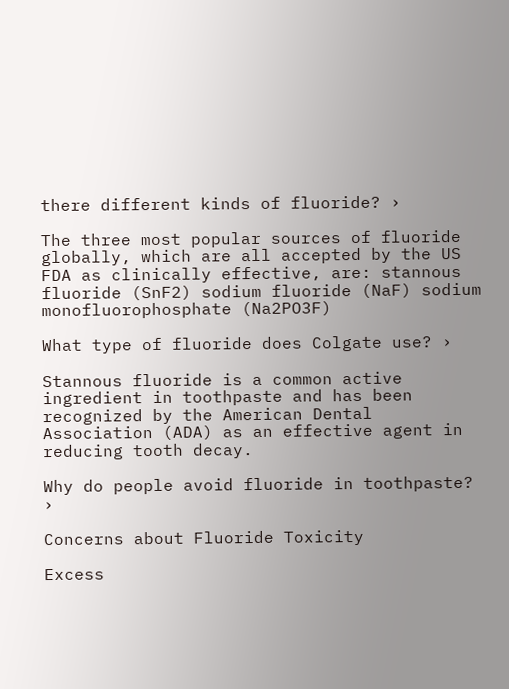there different kinds of fluoride? ›

The three most popular sources of fluoride globally, which are all accepted by the US FDA as clinically effective, are: stannous fluoride (SnF2) sodium fluoride (NaF) sodium monofluorophosphate (Na2PO3F)

What type of fluoride does Colgate use? ›

Stannous fluoride is a common active ingredient in toothpaste and has been recognized by the American Dental Association (ADA) as an effective agent in reducing tooth decay.

Why do people avoid fluoride in toothpaste? ›

Concerns about Fluoride Toxicity

Excess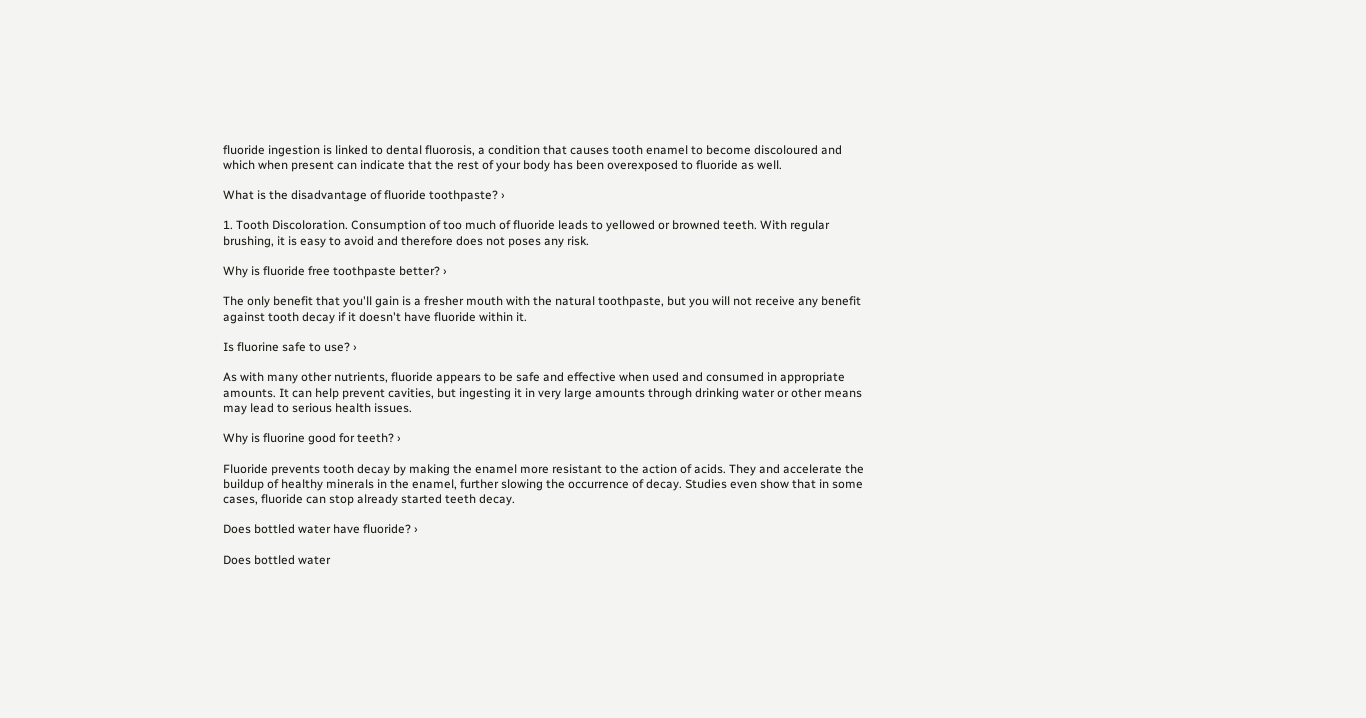fluoride ingestion is linked to dental fluorosis, a condition that causes tooth enamel to become discoloured and which when present can indicate that the rest of your body has been overexposed to fluoride as well.

What is the disadvantage of fluoride toothpaste? ›

1. Tooth Discoloration. Consumption of too much of fluoride leads to yellowed or browned teeth. With regular brushing, it is easy to avoid and therefore does not poses any risk.

Why is fluoride free toothpaste better? ›

The only benefit that you'll gain is a fresher mouth with the natural toothpaste, but you will not receive any benefit against tooth decay if it doesn't have fluoride within it.

Is fluorine safe to use? ›

As with many other nutrients, fluoride appears to be safe and effective when used and consumed in appropriate amounts. It can help prevent cavities, but ingesting it in very large amounts through drinking water or other means may lead to serious health issues.

Why is fluorine good for teeth? ›

Fluoride prevents tooth decay by making the enamel more resistant to the action of acids. They and accelerate the buildup of healthy minerals in the enamel, further slowing the occurrence of decay. Studies even show that in some cases, fluoride can stop already started teeth decay.

Does bottled water have fluoride? ›

Does bottled water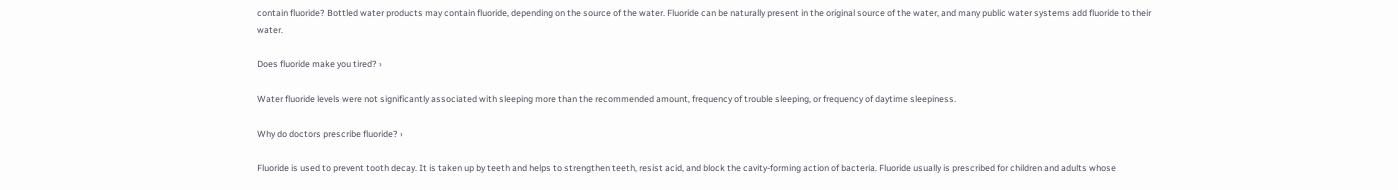contain fluoride? Bottled water products may contain fluoride, depending on the source of the water. Fluoride can be naturally present in the original source of the water, and many public water systems add fluoride to their water.

Does fluoride make you tired? ›

Water fluoride levels were not significantly associated with sleeping more than the recommended amount, frequency of trouble sleeping, or frequency of daytime sleepiness.

Why do doctors prescribe fluoride? ›

Fluoride is used to prevent tooth decay. It is taken up by teeth and helps to strengthen teeth, resist acid, and block the cavity-forming action of bacteria. Fluoride usually is prescribed for children and adults whose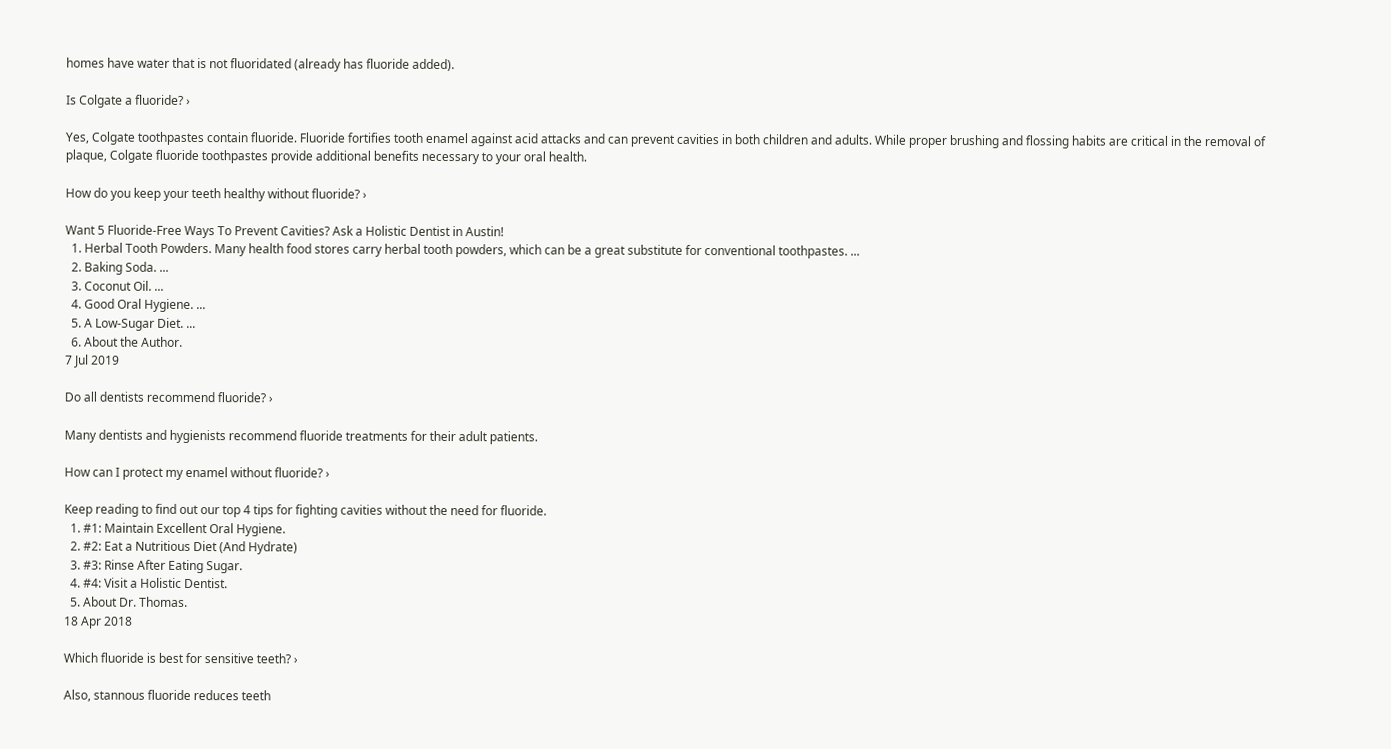homes have water that is not fluoridated (already has fluoride added).

Is Colgate a fluoride? ›

Yes, Colgate toothpastes contain fluoride. Fluoride fortifies tooth enamel against acid attacks and can prevent cavities in both children and adults. While proper brushing and flossing habits are critical in the removal of plaque, Colgate fluoride toothpastes provide additional benefits necessary to your oral health.

How do you keep your teeth healthy without fluoride? ›

Want 5 Fluoride-Free Ways To Prevent Cavities? Ask a Holistic Dentist in Austin!
  1. Herbal Tooth Powders. Many health food stores carry herbal tooth powders, which can be a great substitute for conventional toothpastes. ...
  2. Baking Soda. ...
  3. Coconut Oil. ...
  4. Good Oral Hygiene. ...
  5. A Low-Sugar Diet. ...
  6. About the Author.
7 Jul 2019

Do all dentists recommend fluoride? ›

Many dentists and hygienists recommend fluoride treatments for their adult patients.

How can I protect my enamel without fluoride? ›

Keep reading to find out our top 4 tips for fighting cavities without the need for fluoride.
  1. #1: Maintain Excellent Oral Hygiene.
  2. #2: Eat a Nutritious Diet (And Hydrate)
  3. #3: Rinse After Eating Sugar.
  4. #4: Visit a Holistic Dentist.
  5. About Dr. Thomas.
18 Apr 2018

Which fluoride is best for sensitive teeth? ›

Also, stannous fluoride reduces teeth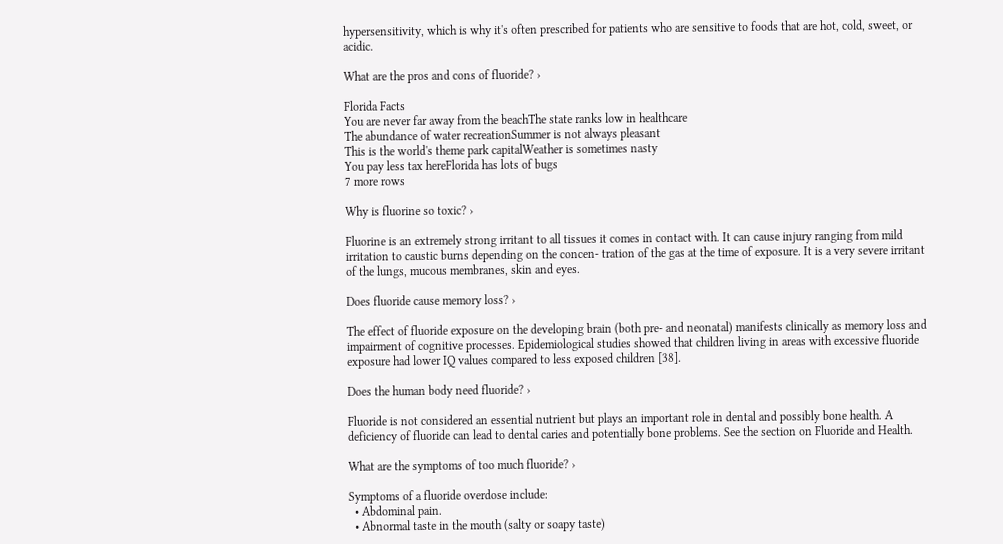hypersensitivity, which is why it's often prescribed for patients who are sensitive to foods that are hot, cold, sweet, or acidic.

What are the pros and cons of fluoride? ›

Florida Facts
You are never far away from the beachThe state ranks low in healthcare
The abundance of water recreationSummer is not always pleasant
This is the world's theme park capitalWeather is sometimes nasty
You pay less tax hereFlorida has lots of bugs
7 more rows

Why is fluorine so toxic? ›

Fluorine is an extremely strong irritant to all tissues it comes in contact with. It can cause injury ranging from mild irritation to caustic burns depending on the concen- tration of the gas at the time of exposure. It is a very severe irritant of the lungs, mucous membranes, skin and eyes.

Does fluoride cause memory loss? ›

The effect of fluoride exposure on the developing brain (both pre- and neonatal) manifests clinically as memory loss and impairment of cognitive processes. Epidemiological studies showed that children living in areas with excessive fluoride exposure had lower IQ values compared to less exposed children [38].

Does the human body need fluoride? ›

Fluoride is not considered an essential nutrient but plays an important role in dental and possibly bone health. A deficiency of fluoride can lead to dental caries and potentially bone problems. See the section on Fluoride and Health.

What are the symptoms of too much fluoride? ›

Symptoms of a fluoride overdose include:
  • Abdominal pain.
  • Abnormal taste in the mouth (salty or soapy taste)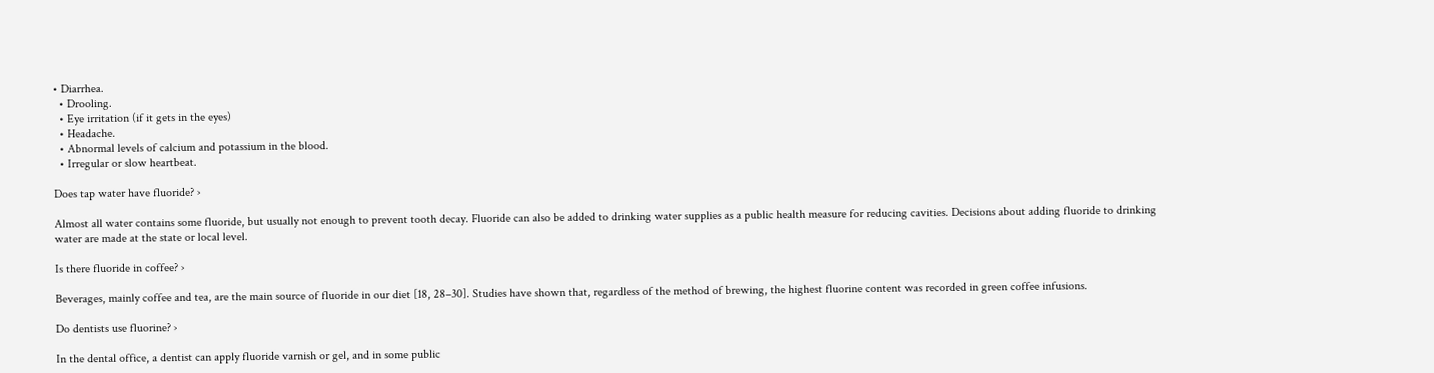• Diarrhea.
  • Drooling.
  • Eye irritation (if it gets in the eyes)
  • Headache.
  • Abnormal levels of calcium and potassium in the blood.
  • Irregular or slow heartbeat.

Does tap water have fluoride? ›

Almost all water contains some fluoride, but usually not enough to prevent tooth decay. Fluoride can also be added to drinking water supplies as a public health measure for reducing cavities. Decisions about adding fluoride to drinking water are made at the state or local level.

Is there fluoride in coffee? ›

Beverages, mainly coffee and tea, are the main source of fluoride in our diet [18, 28–30]. Studies have shown that, regardless of the method of brewing, the highest fluorine content was recorded in green coffee infusions.

Do dentists use fluorine? ›

In the dental office, a dentist can apply fluoride varnish or gel, and in some public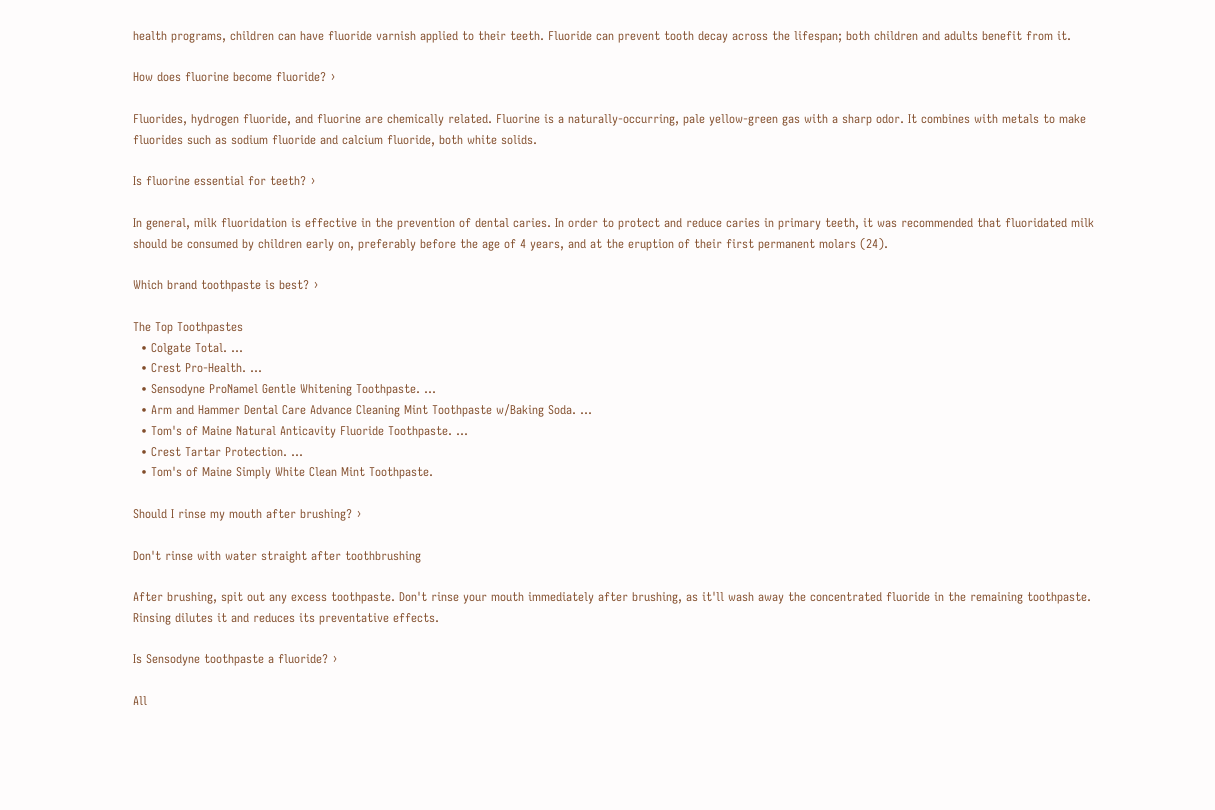health programs, children can have fluoride varnish applied to their teeth. Fluoride can prevent tooth decay across the lifespan; both children and adults benefit from it.

How does fluorine become fluoride? ›

Fluorides, hydrogen fluoride, and fluorine are chemically related. Fluorine is a naturally-occurring, pale yellow-green gas with a sharp odor. It combines with metals to make fluorides such as sodium fluoride and calcium fluoride, both white solids.

Is fluorine essential for teeth? ›

In general, milk fluoridation is effective in the prevention of dental caries. In order to protect and reduce caries in primary teeth, it was recommended that fluoridated milk should be consumed by children early on, preferably before the age of 4 years, and at the eruption of their first permanent molars (24).

Which brand toothpaste is best? ›

The Top Toothpastes
  • Colgate Total. ...
  • Crest Pro-Health. ...
  • Sensodyne ProNamel Gentle Whitening Toothpaste. ...
  • Arm and Hammer Dental Care Advance Cleaning Mint Toothpaste w/Baking Soda. ...
  • Tom's of Maine Natural Anticavity Fluoride Toothpaste. ...
  • Crest Tartar Protection. ...
  • Tom's of Maine Simply White Clean Mint Toothpaste.

Should I rinse my mouth after brushing? ›

Don't rinse with water straight after toothbrushing

After brushing, spit out any excess toothpaste. Don't rinse your mouth immediately after brushing, as it'll wash away the concentrated fluoride in the remaining toothpaste. Rinsing dilutes it and reduces its preventative effects.

Is Sensodyne toothpaste a fluoride? ›

All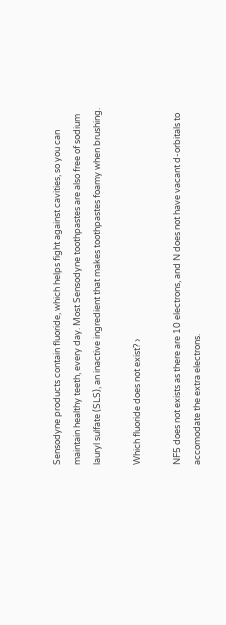Sensodyne products contain fluoride, which helps fight against cavities, so you can maintain healthy teeth, every day. Most Sensodyne toothpastes are also free of sodium lauryl sulfate (SLS), an inactive ingredient that makes toothpastes foamy when brushing.

Which fluoride does not exist? ›

NF5 does not exists as there are 10 electrons, and N does not have vacant d-orbitals to accomodate the extra electrons.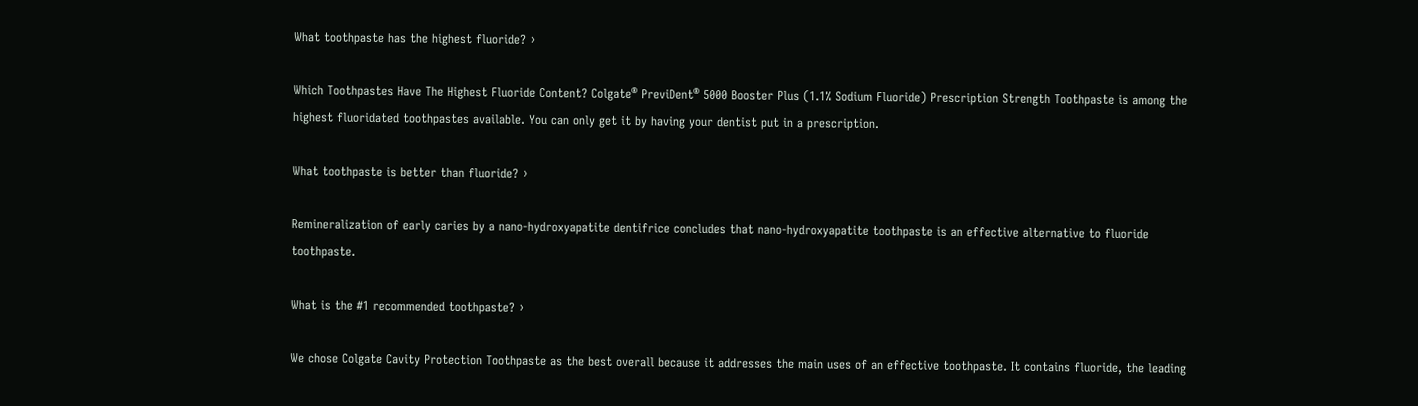What toothpaste has the highest fluoride? ›

Which Toothpastes Have The Highest Fluoride Content? Colgate® PreviDent® 5000 Booster Plus (1.1% Sodium Fluoride) Prescription Strength Toothpaste is among the highest fluoridated toothpastes available. You can only get it by having your dentist put in a prescription.

What toothpaste is better than fluoride? ›

Remineralization of early caries by a nano-hydroxyapatite dentifrice concludes that nano-hydroxyapatite toothpaste is an effective alternative to fluoride toothpaste.

What is the #1 recommended toothpaste? ›

We chose Colgate Cavity Protection Toothpaste as the best overall because it addresses the main uses of an effective toothpaste. It contains fluoride, the leading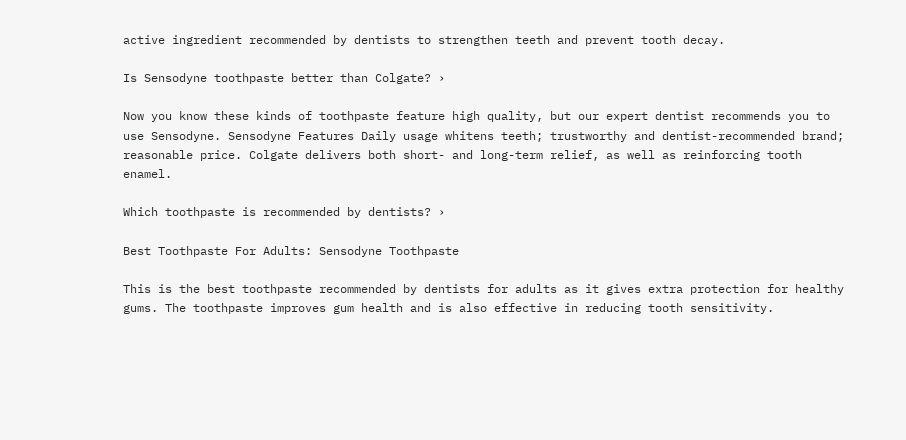active ingredient recommended by dentists to strengthen teeth and prevent tooth decay.

Is Sensodyne toothpaste better than Colgate? ›

Now you know these kinds of toothpaste feature high quality, but our expert dentist recommends you to use Sensodyne. Sensodyne Features Daily usage whitens teeth; trustworthy and dentist-recommended brand; reasonable price. Colgate delivers both short- and long-term relief, as well as reinforcing tooth enamel.

Which toothpaste is recommended by dentists? ›

Best Toothpaste For Adults: Sensodyne Toothpaste

This is the best toothpaste recommended by dentists for adults as it gives extra protection for healthy gums. The toothpaste improves gum health and is also effective in reducing tooth sensitivity.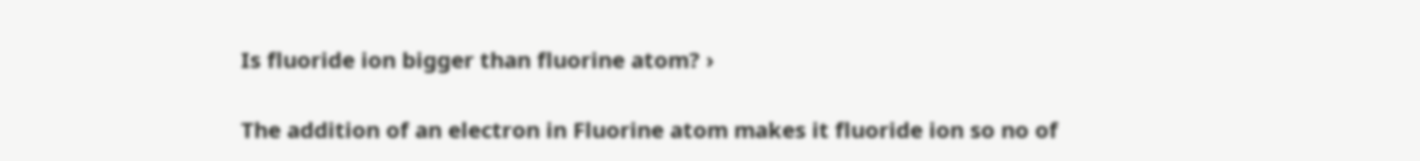Is fluoride ion bigger than fluorine atom? ›

The addition of an electron in Fluorine atom makes it fluoride ion so no of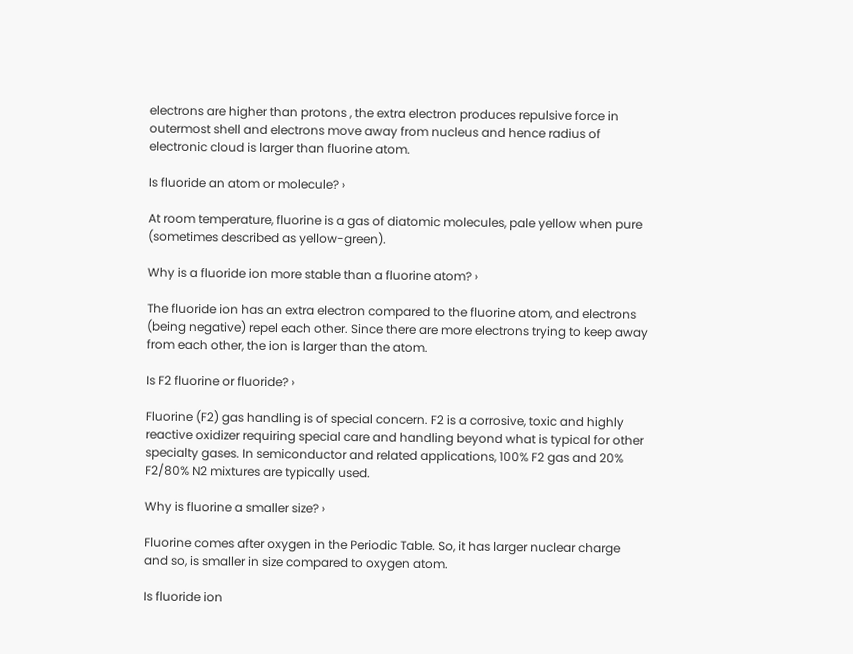electrons are higher than protons , the extra electron produces repulsive force in outermost shell and electrons move away from nucleus and hence radius of electronic cloud is larger than fluorine atom.

Is fluoride an atom or molecule? ›

At room temperature, fluorine is a gas of diatomic molecules, pale yellow when pure (sometimes described as yellow-green).

Why is a fluoride ion more stable than a fluorine atom? ›

The fluoride ion has an extra electron compared to the fluorine atom, and electrons (being negative) repel each other. Since there are more electrons trying to keep away from each other, the ion is larger than the atom.

Is F2 fluorine or fluoride? ›

Fluorine (F2) gas handling is of special concern. F2 is a corrosive, toxic and highly reactive oxidizer requiring special care and handling beyond what is typical for other specialty gases. In semiconductor and related applications, 100% F2 gas and 20% F2/80% N2 mixtures are typically used.

Why is fluorine a smaller size? ›

Fluorine comes after oxygen in the Periodic Table. So, it has larger nuclear charge and so, is smaller in size compared to oxygen atom.

Is fluoride ion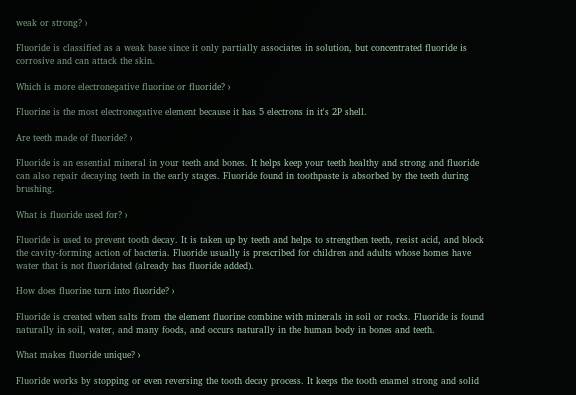weak or strong? ›

Fluoride is classified as a weak base since it only partially associates in solution, but concentrated fluoride is corrosive and can attack the skin.

Which is more electronegative fluorine or fluoride? ›

Fluorine is the most electronegative element because it has 5 electrons in it's 2P shell.

Are teeth made of fluoride? ›

Fluoride is an essential mineral in your teeth and bones. It helps keep your teeth healthy and strong and fluoride can also repair decaying teeth in the early stages. Fluoride found in toothpaste is absorbed by the teeth during brushing.

What is fluoride used for? ›

Fluoride is used to prevent tooth decay. It is taken up by teeth and helps to strengthen teeth, resist acid, and block the cavity-forming action of bacteria. Fluoride usually is prescribed for children and adults whose homes have water that is not fluoridated (already has fluoride added).

How does fluorine turn into fluoride? ›

Fluoride is created when salts from the element fluorine combine with minerals in soil or rocks. Fluoride is found naturally in soil, water, and many foods, and occurs naturally in the human body in bones and teeth.

What makes fluoride unique? ›

Fluoride works by stopping or even reversing the tooth decay process. It keeps the tooth enamel strong and solid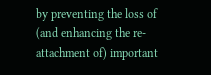by preventing the loss of (and enhancing the re- attachment of) important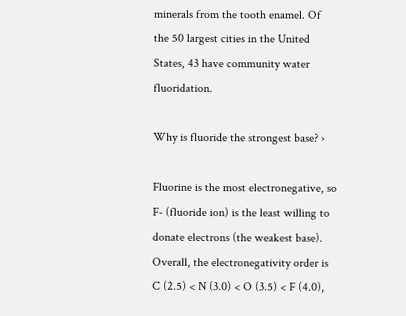minerals from the tooth enamel. Of the 50 largest cities in the United States, 43 have community water fluoridation.

Why is fluoride the strongest base? ›

Fluorine is the most electronegative, so F- (fluoride ion) is the least willing to donate electrons (the weakest base). Overall, the electronegativity order is C (2.5) < N (3.0) < O (3.5) < F (4.0),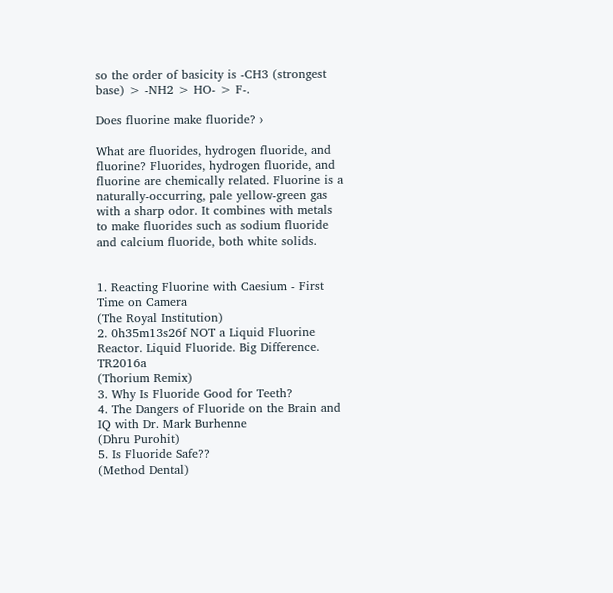so the order of basicity is -CH3 (strongest base) > -NH2 > HO- > F-.

Does fluorine make fluoride? ›

What are fluorides, hydrogen fluoride, and fluorine? Fluorides, hydrogen fluoride, and fluorine are chemically related. Fluorine is a naturally-occurring, pale yellow-green gas with a sharp odor. It combines with metals to make fluorides such as sodium fluoride and calcium fluoride, both white solids.


1. Reacting Fluorine with Caesium - First Time on Camera
(The Royal Institution)
2. 0h35m13s26f NOT a Liquid Fluorine Reactor. Liquid Fluoride. Big Difference. TR2016a
(Thorium Remix)
3. Why Is Fluoride Good for Teeth?
4. The Dangers of Fluoride on the Brain and IQ with Dr. Mark Burhenne
(Dhru Purohit)
5. Is Fluoride Safe??
(Method Dental)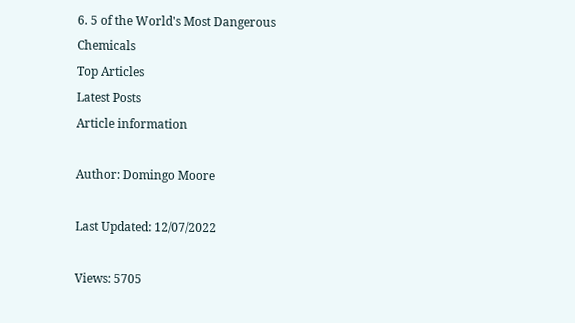6. 5 of the World's Most Dangerous Chemicals
Top Articles
Latest Posts
Article information

Author: Domingo Moore

Last Updated: 12/07/2022

Views: 5705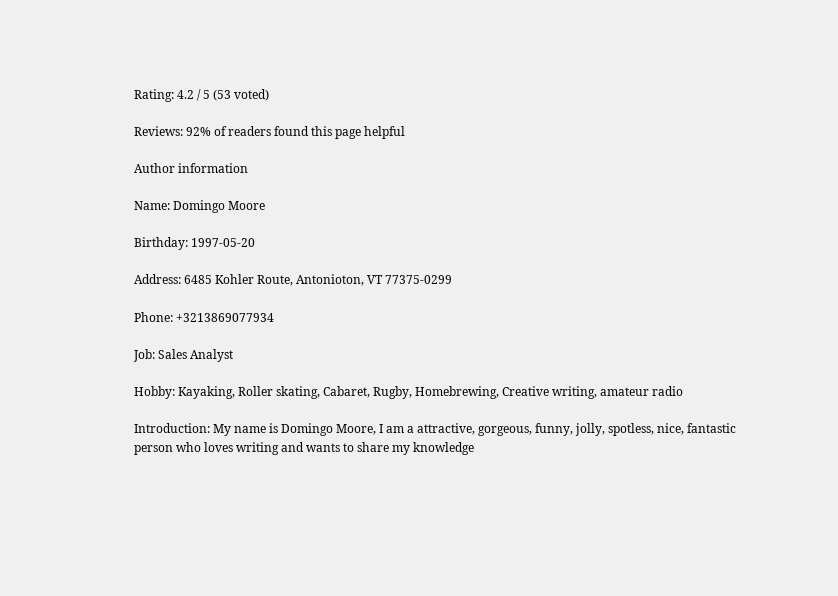Rating: 4.2 / 5 (53 voted)

Reviews: 92% of readers found this page helpful

Author information

Name: Domingo Moore

Birthday: 1997-05-20

Address: 6485 Kohler Route, Antonioton, VT 77375-0299

Phone: +3213869077934

Job: Sales Analyst

Hobby: Kayaking, Roller skating, Cabaret, Rugby, Homebrewing, Creative writing, amateur radio

Introduction: My name is Domingo Moore, I am a attractive, gorgeous, funny, jolly, spotless, nice, fantastic person who loves writing and wants to share my knowledge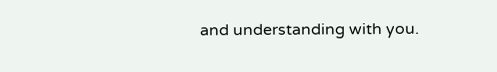and understanding with you.